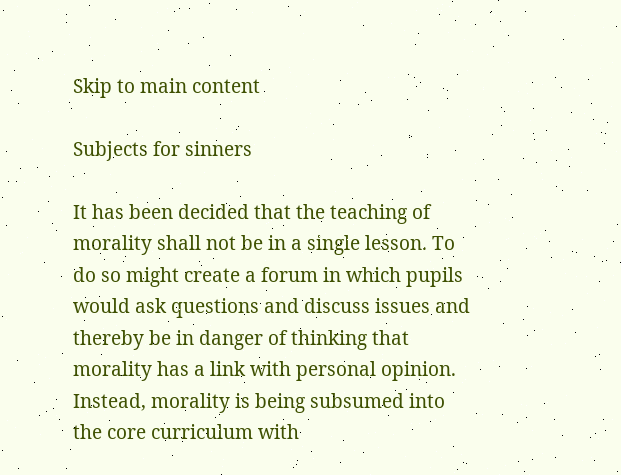Skip to main content

Subjects for sinners

It has been decided that the teaching of morality shall not be in a single lesson. To do so might create a forum in which pupils would ask questions and discuss issues and thereby be in danger of thinking that morality has a link with personal opinion. Instead, morality is being subsumed into the core curriculum with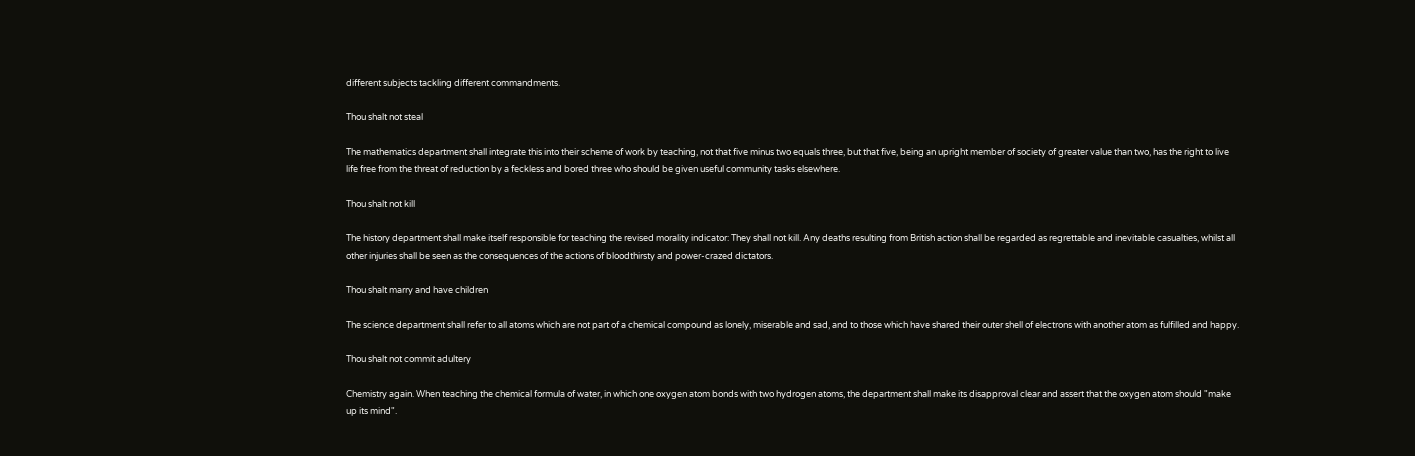different subjects tackling different commandments.

Thou shalt not steal

The mathematics department shall integrate this into their scheme of work by teaching, not that five minus two equals three, but that five, being an upright member of society of greater value than two, has the right to live life free from the threat of reduction by a feckless and bored three who should be given useful community tasks elsewhere.

Thou shalt not kill

The history department shall make itself responsible for teaching the revised morality indicator: They shall not kill. Any deaths resulting from British action shall be regarded as regrettable and inevitable casualties, whilst all other injuries shall be seen as the consequences of the actions of bloodthirsty and power-crazed dictators.

Thou shalt marry and have children

The science department shall refer to all atoms which are not part of a chemical compound as lonely, miserable and sad, and to those which have shared their outer shell of electrons with another atom as fulfilled and happy.

Thou shalt not commit adultery

Chemistry again. When teaching the chemical formula of water, in which one oxygen atom bonds with two hydrogen atoms, the department shall make its disapproval clear and assert that the oxygen atom should "make up its mind".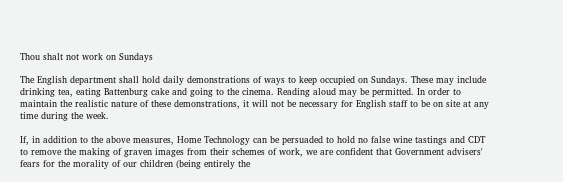Thou shalt not work on Sundays

The English department shall hold daily demonstrations of ways to keep occupied on Sundays. These may include drinking tea, eating Battenburg cake and going to the cinema. Reading aloud may be permitted. In order to maintain the realistic nature of these demonstrations, it will not be necessary for English staff to be on site at any time during the week.

If, in addition to the above measures, Home Technology can be persuaded to hold no false wine tastings and CDT to remove the making of graven images from their schemes of work, we are confident that Government advisers' fears for the morality of our children (being entirely the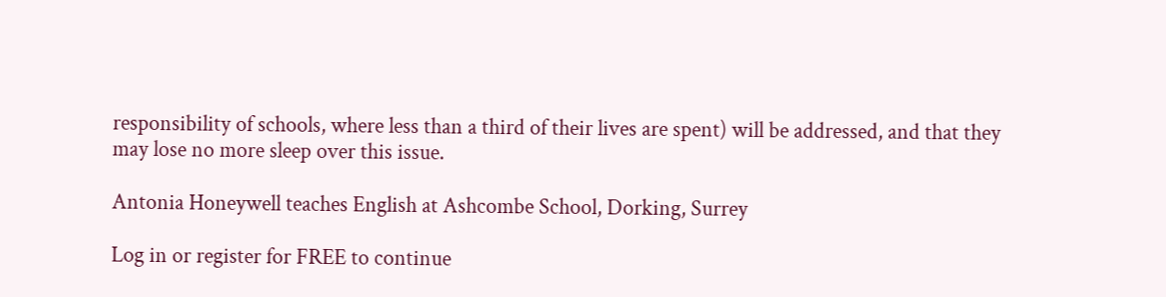responsibility of schools, where less than a third of their lives are spent) will be addressed, and that they may lose no more sleep over this issue.

Antonia Honeywell teaches English at Ashcombe School, Dorking, Surrey

Log in or register for FREE to continue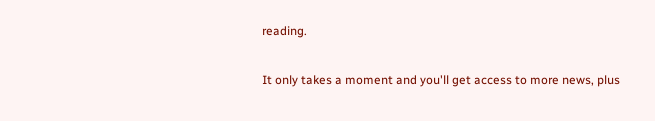reading.

It only takes a moment and you'll get access to more news, plus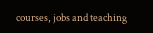courses, jobs and teaching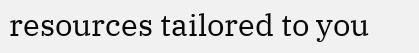resources tailored to you